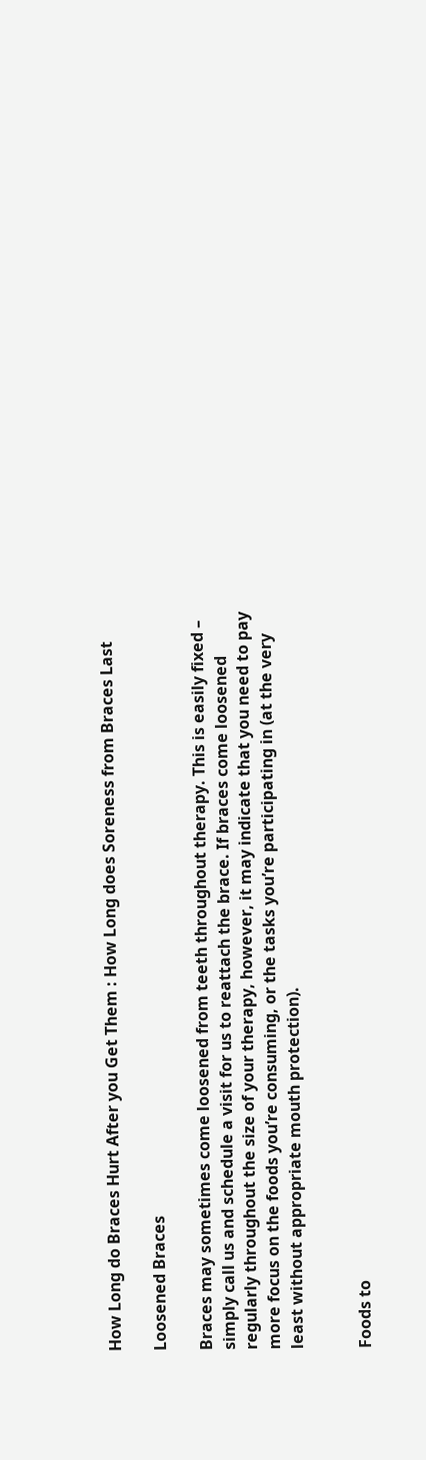How Long do Braces Hurt After you Get Them : How Long does Soreness from Braces Last

Loosened Braces

Braces may sometimes come loosened from teeth throughout therapy. This is easily fixed – simply call us and schedule a visit for us to reattach the brace. If braces come loosened regularly throughout the size of your therapy, however, it may indicate that you need to pay more focus on the foods you’re consuming, or the tasks you’re participating in (at the very least without appropriate mouth protection).


Foods to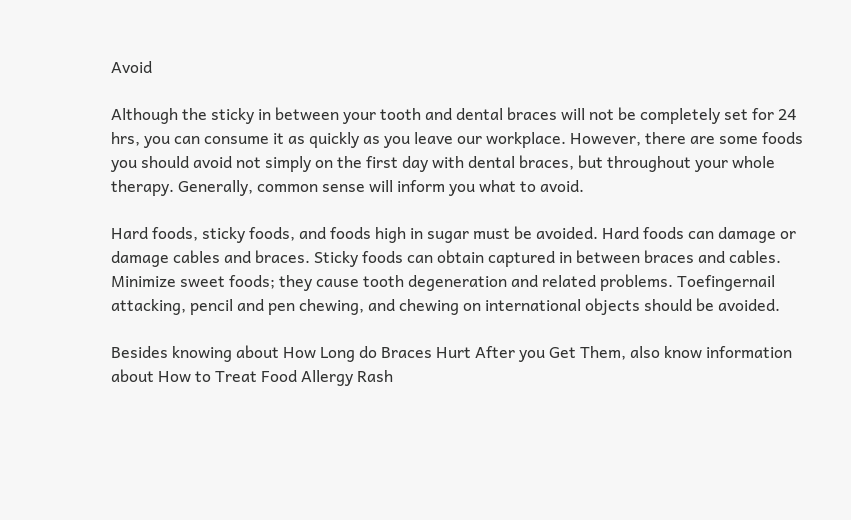Avoid

Although the sticky in between your tooth and dental braces will not be completely set for 24 hrs, you can consume it as quickly as you leave our workplace. However, there are some foods you should avoid not simply on the first day with dental braces, but throughout your whole therapy. Generally, common sense will inform you what to avoid.

Hard foods, sticky foods, and foods high in sugar must be avoided. Hard foods can damage or damage cables and braces. Sticky foods can obtain captured in between braces and cables. Minimize sweet foods; they cause tooth degeneration and related problems. Toefingernail attacking, pencil and pen chewing, and chewing on international objects should be avoided.

Besides knowing about How Long do Braces Hurt After you Get Them, also know information about How to Treat Food Allergy Rash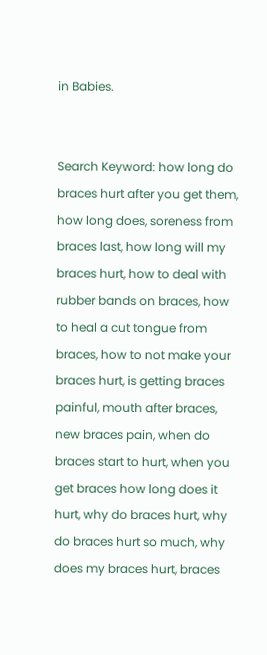in Babies.


Search Keyword: how long do braces hurt after you get them, how long does, soreness from braces last, how long will my braces hurt, how to deal with rubber bands on braces, how to heal a cut tongue from braces, how to not make your braces hurt, is getting braces painful, mouth after braces, new braces pain, when do braces start to hurt, when you get braces how long does it hurt, why do braces hurt, why do braces hurt so much, why does my braces hurt, braces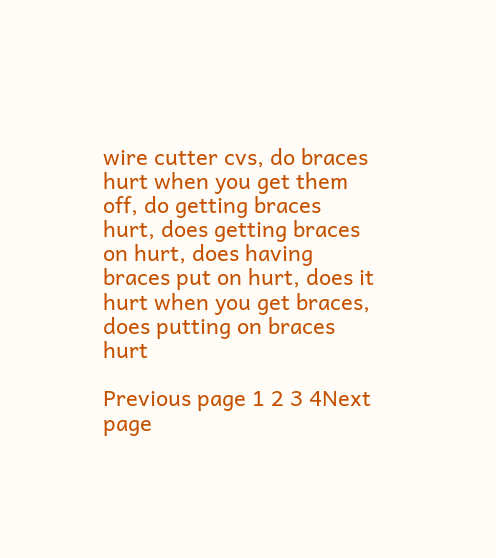wire cutter cvs, do braces hurt when you get them off, do getting braces hurt, does getting braces on hurt, does having braces put on hurt, does it hurt when you get braces, does putting on braces hurt

Previous page 1 2 3 4Next page